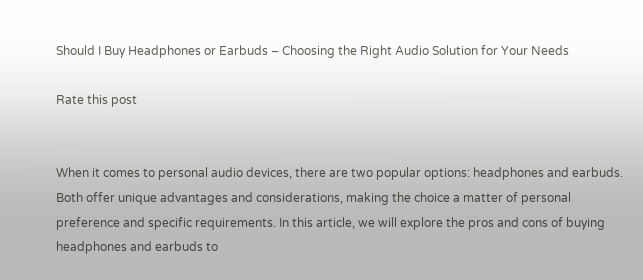Should I Buy Headphones or Earbuds – Choosing the Right Audio Solution for Your Needs

Rate this post


When it comes to personal audio devices, there are two popular options: headphones and earbuds. Both offer unique advantages and considerations, making the choice a matter of personal preference and specific requirements. In this article, we will explore the pros and cons of buying headphones and earbuds to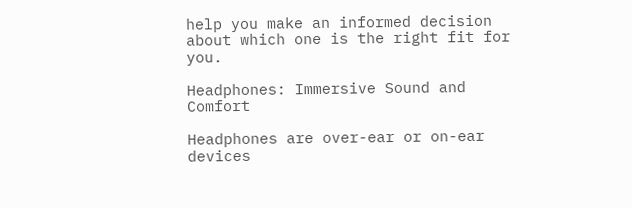help you make an informed decision about which one is the right fit for you.

Headphones: Immersive Sound and Comfort

Headphones are over-ear or on-ear devices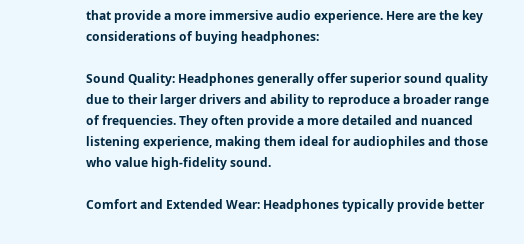that provide a more immersive audio experience. Here are the key considerations of buying headphones:

Sound Quality: Headphones generally offer superior sound quality due to their larger drivers and ability to reproduce a broader range of frequencies. They often provide a more detailed and nuanced listening experience, making them ideal for audiophiles and those who value high-fidelity sound.

Comfort and Extended Wear: Headphones typically provide better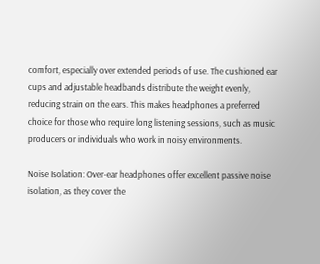comfort, especially over extended periods of use. The cushioned ear cups and adjustable headbands distribute the weight evenly, reducing strain on the ears. This makes headphones a preferred choice for those who require long listening sessions, such as music producers or individuals who work in noisy environments.

Noise Isolation: Over-ear headphones offer excellent passive noise isolation, as they cover the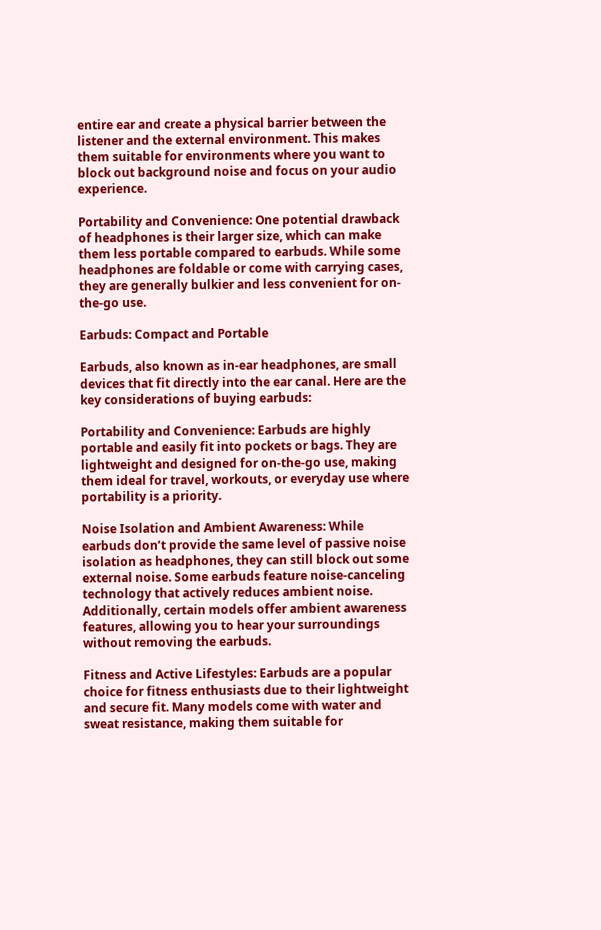entire ear and create a physical barrier between the listener and the external environment. This makes them suitable for environments where you want to block out background noise and focus on your audio experience.

Portability and Convenience: One potential drawback of headphones is their larger size, which can make them less portable compared to earbuds. While some headphones are foldable or come with carrying cases, they are generally bulkier and less convenient for on-the-go use.

Earbuds: Compact and Portable

Earbuds, also known as in-ear headphones, are small devices that fit directly into the ear canal. Here are the key considerations of buying earbuds:

Portability and Convenience: Earbuds are highly portable and easily fit into pockets or bags. They are lightweight and designed for on-the-go use, making them ideal for travel, workouts, or everyday use where portability is a priority.

Noise Isolation and Ambient Awareness: While earbuds don’t provide the same level of passive noise isolation as headphones, they can still block out some external noise. Some earbuds feature noise-canceling technology that actively reduces ambient noise. Additionally, certain models offer ambient awareness features, allowing you to hear your surroundings without removing the earbuds.

Fitness and Active Lifestyles: Earbuds are a popular choice for fitness enthusiasts due to their lightweight and secure fit. Many models come with water and sweat resistance, making them suitable for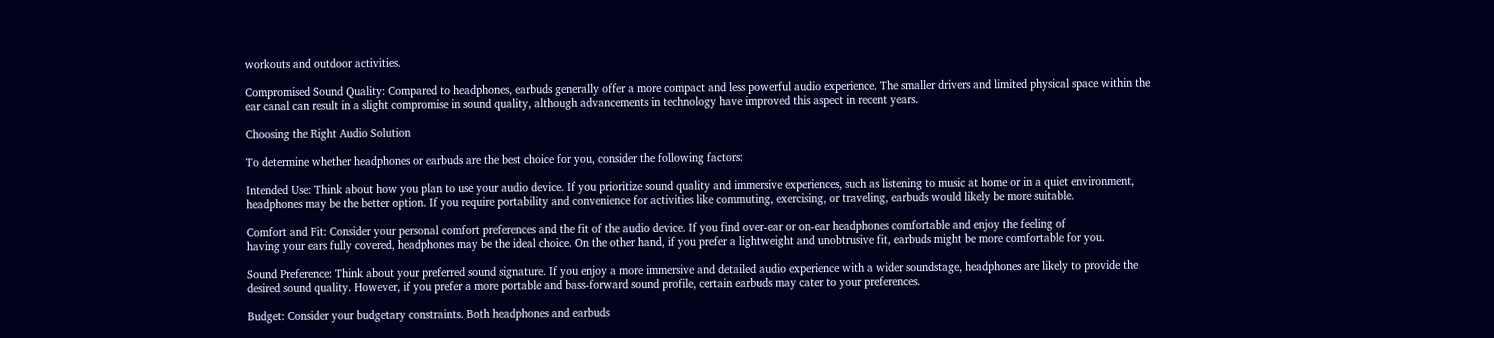workouts and outdoor activities.

Compromised Sound Quality: Compared to headphones, earbuds generally offer a more compact and less powerful audio experience. The smaller drivers and limited physical space within the ear canal can result in a slight compromise in sound quality, although advancements in technology have improved this aspect in recent years.

Choosing the Right Audio Solution

To determine whether headphones or earbuds are the best choice for you, consider the following factors:

Intended Use: Think about how you plan to use your audio device. If you prioritize sound quality and immersive experiences, such as listening to music at home or in a quiet environment, headphones may be the better option. If you require portability and convenience for activities like commuting, exercising, or traveling, earbuds would likely be more suitable.

Comfort and Fit: Consider your personal comfort preferences and the fit of the audio device. If you find over-ear or on-ear headphones comfortable and enjoy the feeling of
having your ears fully covered, headphones may be the ideal choice. On the other hand, if you prefer a lightweight and unobtrusive fit, earbuds might be more comfortable for you.

Sound Preference: Think about your preferred sound signature. If you enjoy a more immersive and detailed audio experience with a wider soundstage, headphones are likely to provide the desired sound quality. However, if you prefer a more portable and bass-forward sound profile, certain earbuds may cater to your preferences.

Budget: Consider your budgetary constraints. Both headphones and earbuds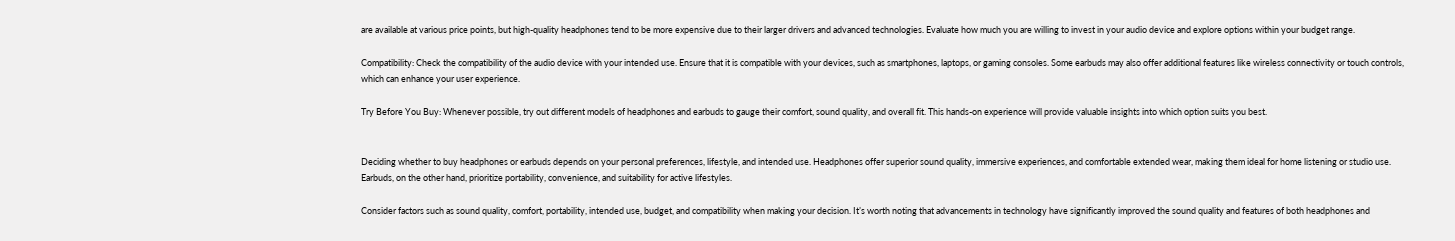are available at various price points, but high-quality headphones tend to be more expensive due to their larger drivers and advanced technologies. Evaluate how much you are willing to invest in your audio device and explore options within your budget range.

Compatibility: Check the compatibility of the audio device with your intended use. Ensure that it is compatible with your devices, such as smartphones, laptops, or gaming consoles. Some earbuds may also offer additional features like wireless connectivity or touch controls, which can enhance your user experience.

Try Before You Buy: Whenever possible, try out different models of headphones and earbuds to gauge their comfort, sound quality, and overall fit. This hands-on experience will provide valuable insights into which option suits you best.


Deciding whether to buy headphones or earbuds depends on your personal preferences, lifestyle, and intended use. Headphones offer superior sound quality, immersive experiences, and comfortable extended wear, making them ideal for home listening or studio use. Earbuds, on the other hand, prioritize portability, convenience, and suitability for active lifestyles.

Consider factors such as sound quality, comfort, portability, intended use, budget, and compatibility when making your decision. It’s worth noting that advancements in technology have significantly improved the sound quality and features of both headphones and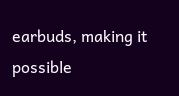earbuds, making it possible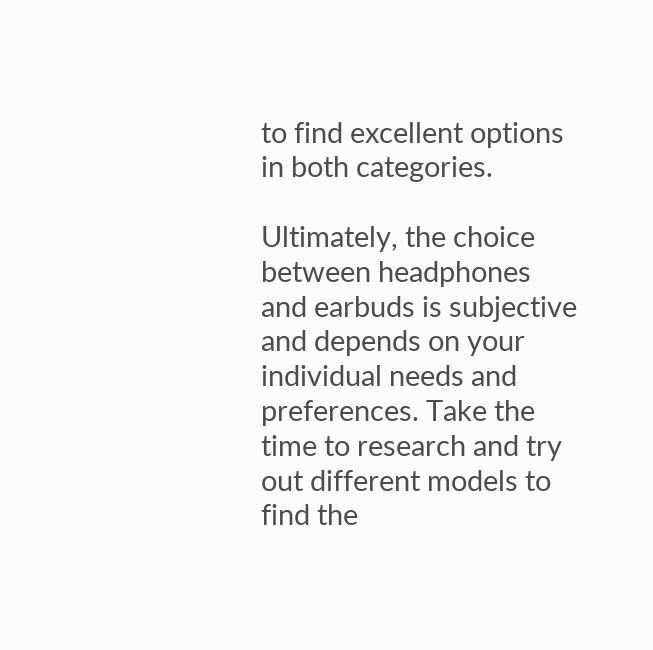to find excellent options in both categories.

Ultimately, the choice between headphones and earbuds is subjective and depends on your individual needs and preferences. Take the time to research and try out different models to find the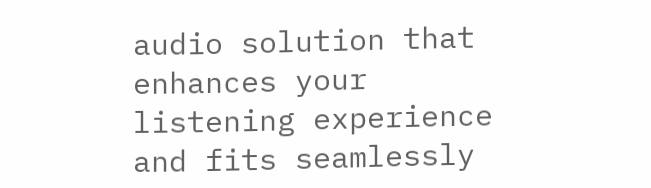audio solution that enhances your listening experience and fits seamlessly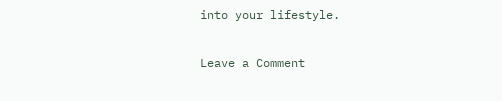into your lifestyle.

Leave a Comment